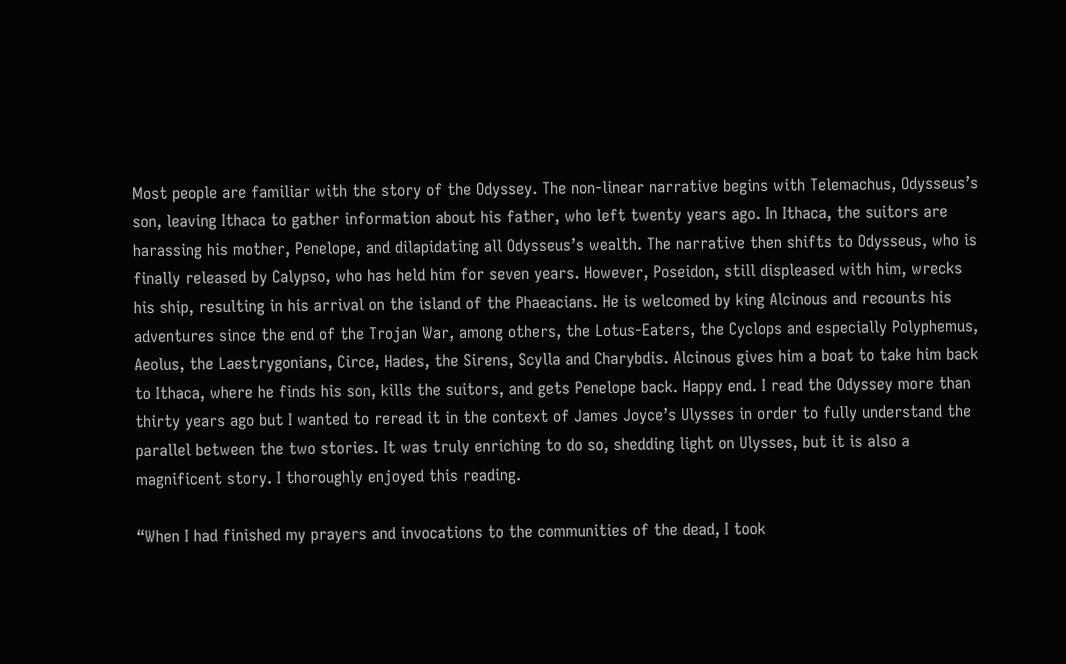Most people are familiar with the story of the Odyssey. The non-linear narrative begins with Telemachus, Odysseus’s son, leaving Ithaca to gather information about his father, who left twenty years ago. In Ithaca, the suitors are harassing his mother, Penelope, and dilapidating all Odysseus’s wealth. The narrative then shifts to Odysseus, who is finally released by Calypso, who has held him for seven years. However, Poseidon, still displeased with him, wrecks his ship, resulting in his arrival on the island of the Phaeacians. He is welcomed by king Alcinous and recounts his adventures since the end of the Trojan War, among others, the Lotus-Eaters, the Cyclops and especially Polyphemus, Aeolus, the Laestrygonians, Circe, Hades, the Sirens, Scylla and Charybdis. Alcinous gives him a boat to take him back to Ithaca, where he finds his son, kills the suitors, and gets Penelope back. Happy end. I read the Odyssey more than thirty years ago but I wanted to reread it in the context of James Joyce’s Ulysses in order to fully understand the parallel between the two stories. It was truly enriching to do so, shedding light on Ulysses, but it is also a magnificent story. I thoroughly enjoyed this reading.

“When I had finished my prayers and invocations to the communities of the dead, I took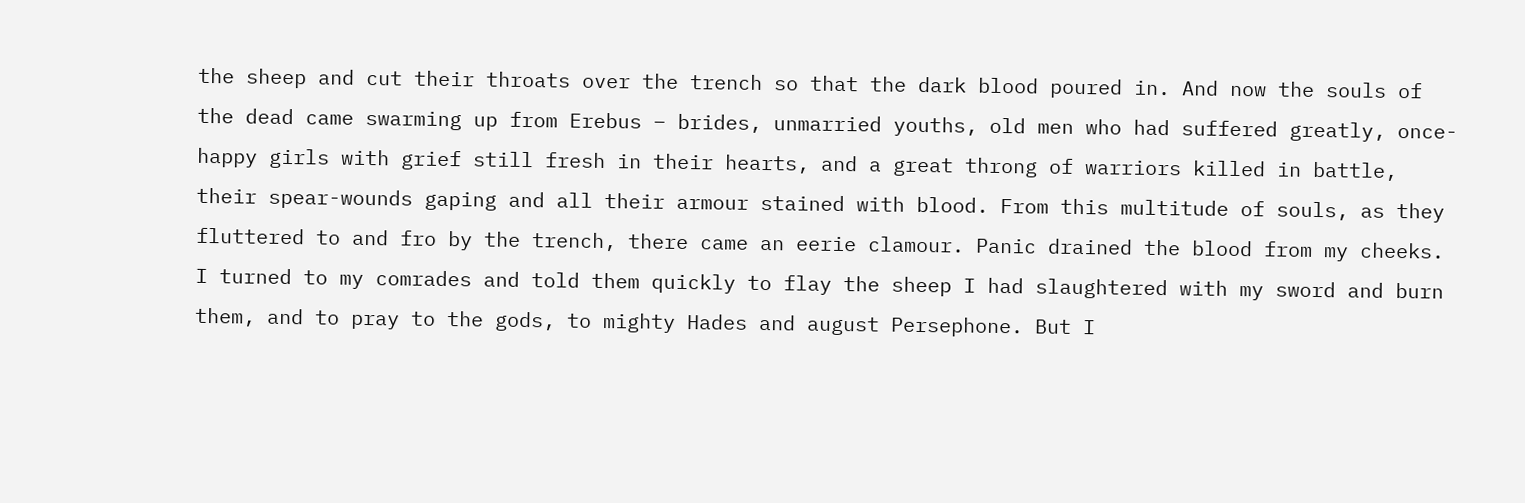the sheep and cut their throats over the trench so that the dark blood poured in. And now the souls of the dead came swarming up from Erebus – brides, unmarried youths, old men who had suffered greatly, once-happy girls with grief still fresh in their hearts, and a great throng of warriors killed in battle, their spear-wounds gaping and all their armour stained with blood. From this multitude of souls, as they fluttered to and fro by the trench, there came an eerie clamour. Panic drained the blood from my cheeks. I turned to my comrades and told them quickly to flay the sheep I had slaughtered with my sword and burn them, and to pray to the gods, to mighty Hades and august Persephone. But I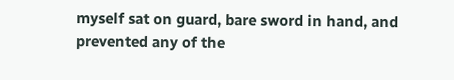myself sat on guard, bare sword in hand, and prevented any of the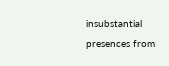insubstantial presences from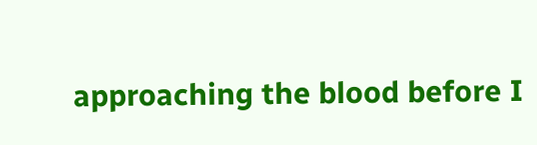approaching the blood before I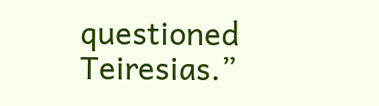questioned Teiresias.”